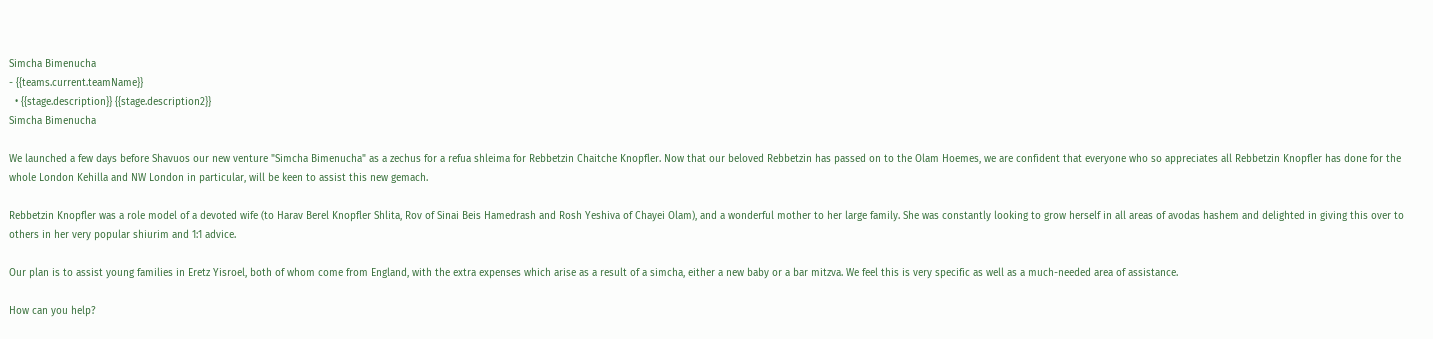Simcha Bimenucha
- {{teams.current.teamName}}
  • {{stage.description}} {{stage.description2}}
Simcha Bimenucha

We launched a few days before Shavuos our new venture "Simcha Bimenucha" as a zechus for a refua shleima for Rebbetzin Chaitche Knopfler. Now that our beloved Rebbetzin has passed on to the Olam Hoemes, we are confident that everyone who so appreciates all Rebbetzin Knopfler has done for the whole London Kehilla and NW London in particular, will be keen to assist this new gemach.

Rebbetzin Knopfler was a role model of a devoted wife (to Harav Berel Knopfler Shlita, Rov of Sinai Beis Hamedrash and Rosh Yeshiva of Chayei Olam), and a wonderful mother to her large family. She was constantly looking to grow herself in all areas of avodas hashem and delighted in giving this over to others in her very popular shiurim and 1:1 advice.

Our plan is to assist young families in Eretz Yisroel, both of whom come from England, with the extra expenses which arise as a result of a simcha, either a new baby or a bar mitzva. We feel this is very specific as well as a much-needed area of assistance.

How can you help?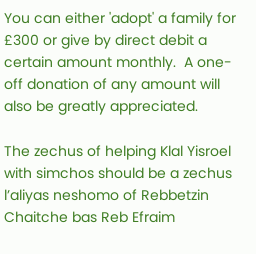You can either 'adopt' a family for £300 or give by direct debit a certain amount monthly.  A one-off donation of any amount will also be greatly appreciated.

The zechus of helping Klal Yisroel with simchos should be a zechus l’aliyas neshomo of Rebbetzin Chaitche bas Reb Efraim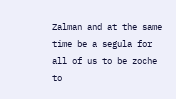Zalman and at the same time be a segula for all of us to be zoche to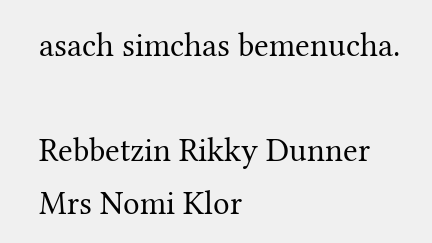asach simchas bemenucha.

Rebbetzin Rikky Dunner
Mrs Nomi Klor